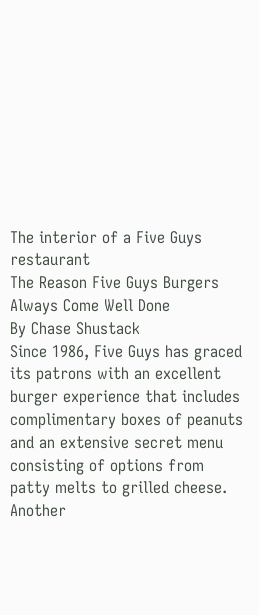The interior of a Five Guys restaurant
The Reason Five Guys Burgers Always Come Well Done
By Chase Shustack
Since 1986, Five Guys has graced its patrons with an excellent burger experience that includes complimentary boxes of peanuts and an extensive secret menu consisting of options from patty melts to grilled cheese. Another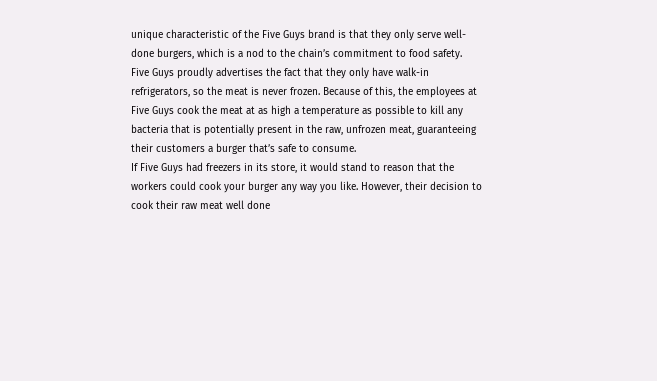unique characteristic of the Five Guys brand is that they only serve well-done burgers, which is a nod to the chain’s commitment to food safety.
Five Guys proudly advertises the fact that they only have walk-in refrigerators, so the meat is never frozen. Because of this, the employees at Five Guys cook the meat at as high a temperature as possible to kill any bacteria that is potentially present in the raw, unfrozen meat, guaranteeing their customers a burger that’s safe to consume.
If Five Guys had freezers in its store, it would stand to reason that the workers could cook your burger any way you like. However, their decision to cook their raw meat well done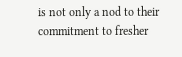is not only a nod to their commitment to fresher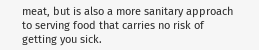meat, but is also a more sanitary approach to serving food that carries no risk of getting you sick.